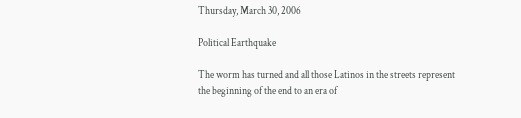Thursday, March 30, 2006

Political Earthquake

The worm has turned and all those Latinos in the streets represent the beginning of the end to an era of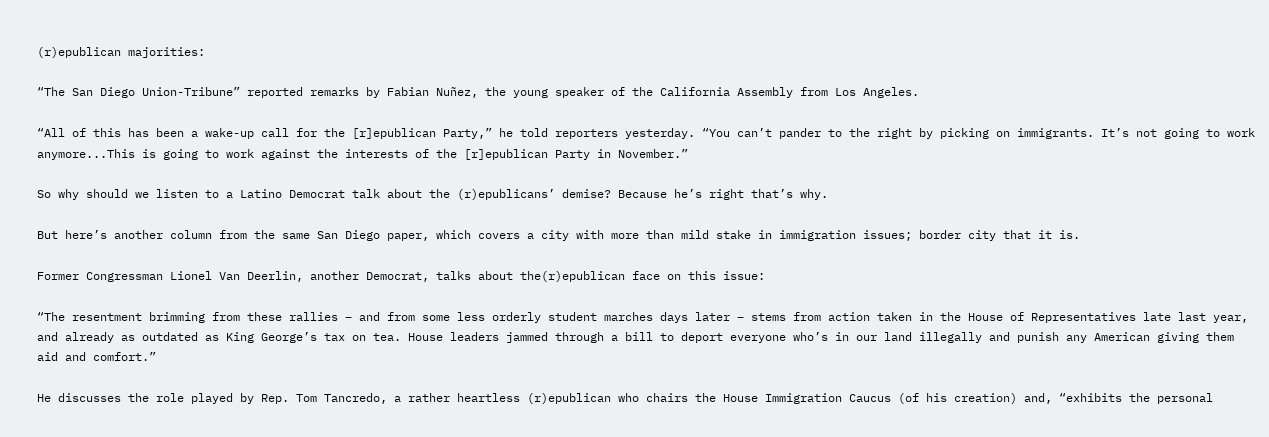(r)epublican majorities:

“The San Diego Union-Tribune” reported remarks by Fabian Nuñez, the young speaker of the California Assembly from Los Angeles.

“All of this has been a wake-up call for the [r]epublican Party,” he told reporters yesterday. “You can’t pander to the right by picking on immigrants. It’s not going to work anymore...This is going to work against the interests of the [r]epublican Party in November.”

So why should we listen to a Latino Democrat talk about the (r)epublicans’ demise? Because he’s right that’s why.

But here’s another column from the same San Diego paper, which covers a city with more than mild stake in immigration issues; border city that it is.

Former Congressman Lionel Van Deerlin, another Democrat, talks about the(r)epublican face on this issue:

“The resentment brimming from these rallies – and from some less orderly student marches days later – stems from action taken in the House of Representatives late last year, and already as outdated as King George’s tax on tea. House leaders jammed through a bill to deport everyone who’s in our land illegally and punish any American giving them aid and comfort.”

He discusses the role played by Rep. Tom Tancredo, a rather heartless (r)epublican who chairs the House Immigration Caucus (of his creation) and, “exhibits the personal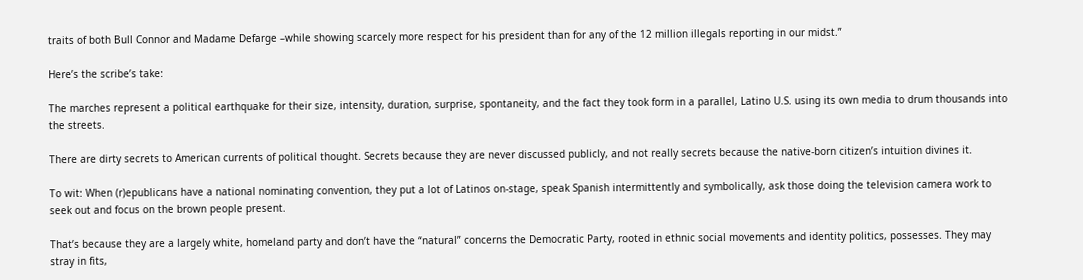traits of both Bull Connor and Madame Defarge –while showing scarcely more respect for his president than for any of the 12 million illegals reporting in our midst.”

Here’s the scribe’s take:

The marches represent a political earthquake for their size, intensity, duration, surprise, spontaneity, and the fact they took form in a parallel, Latino U.S. using its own media to drum thousands into the streets.

There are dirty secrets to American currents of political thought. Secrets because they are never discussed publicly, and not really secrets because the native-born citizen’s intuition divines it.

To wit: When (r)epublicans have a national nominating convention, they put a lot of Latinos on-stage, speak Spanish intermittently and symbolically, ask those doing the television camera work to seek out and focus on the brown people present.

That’s because they are a largely white, homeland party and don’t have the “natural” concerns the Democratic Party, rooted in ethnic social movements and identity politics, possesses. They may stray in fits,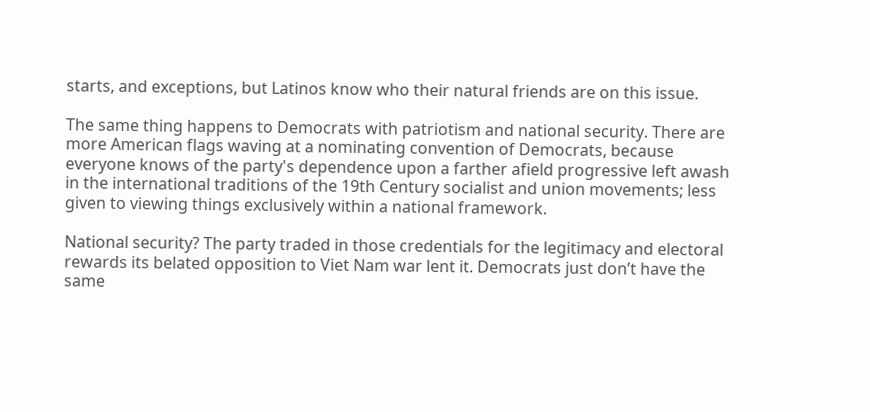starts, and exceptions, but Latinos know who their natural friends are on this issue.

The same thing happens to Democrats with patriotism and national security. There are more American flags waving at a nominating convention of Democrats, because everyone knows of the party's dependence upon a farther afield progressive left awash in the international traditions of the 19th Century socialist and union movements; less given to viewing things exclusively within a national framework.

National security? The party traded in those credentials for the legitimacy and electoral rewards its belated opposition to Viet Nam war lent it. Democrats just don’t have the same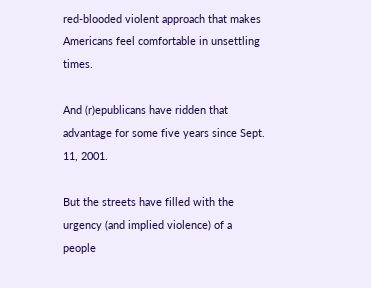red-blooded violent approach that makes Americans feel comfortable in unsettling times.

And (r)epublicans have ridden that advantage for some five years since Sept. 11, 2001.

But the streets have filled with the urgency (and implied violence) of a people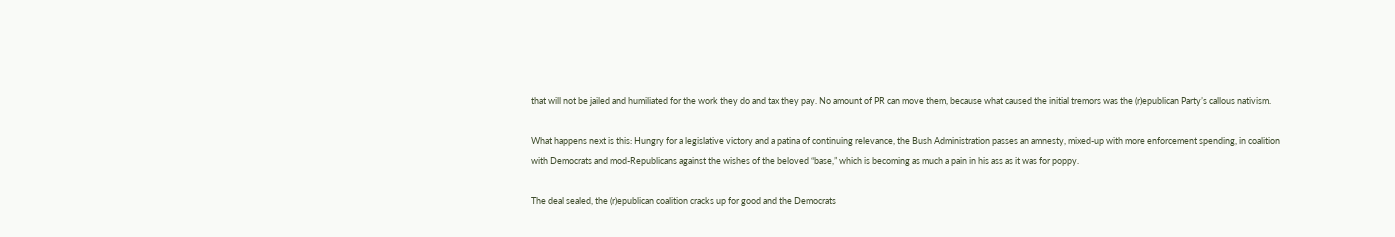that will not be jailed and humiliated for the work they do and tax they pay. No amount of PR can move them, because what caused the initial tremors was the (r)epublican Party’s callous nativism.

What happens next is this: Hungry for a legislative victory and a patina of continuing relevance, the Bush Administration passes an amnesty, mixed-up with more enforcement spending, in coalition with Democrats and mod-Republicans against the wishes of the beloved “base,” which is becoming as much a pain in his ass as it was for poppy.

The deal sealed, the (r)epublican coalition cracks up for good and the Democrats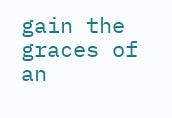gain the graces of an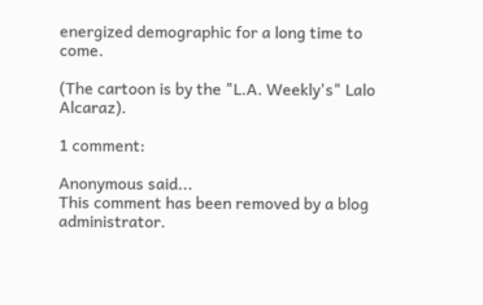energized demographic for a long time to come.

(The cartoon is by the "L.A. Weekly's" Lalo Alcaraz).

1 comment:

Anonymous said...
This comment has been removed by a blog administrator.